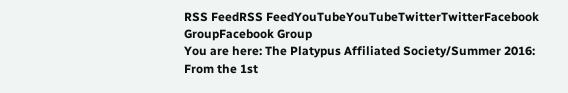RSS FeedRSS FeedYouTubeYouTubeTwitterTwitterFacebook GroupFacebook Group
You are here: The Platypus Affiliated Society/Summer 2016: From the 1st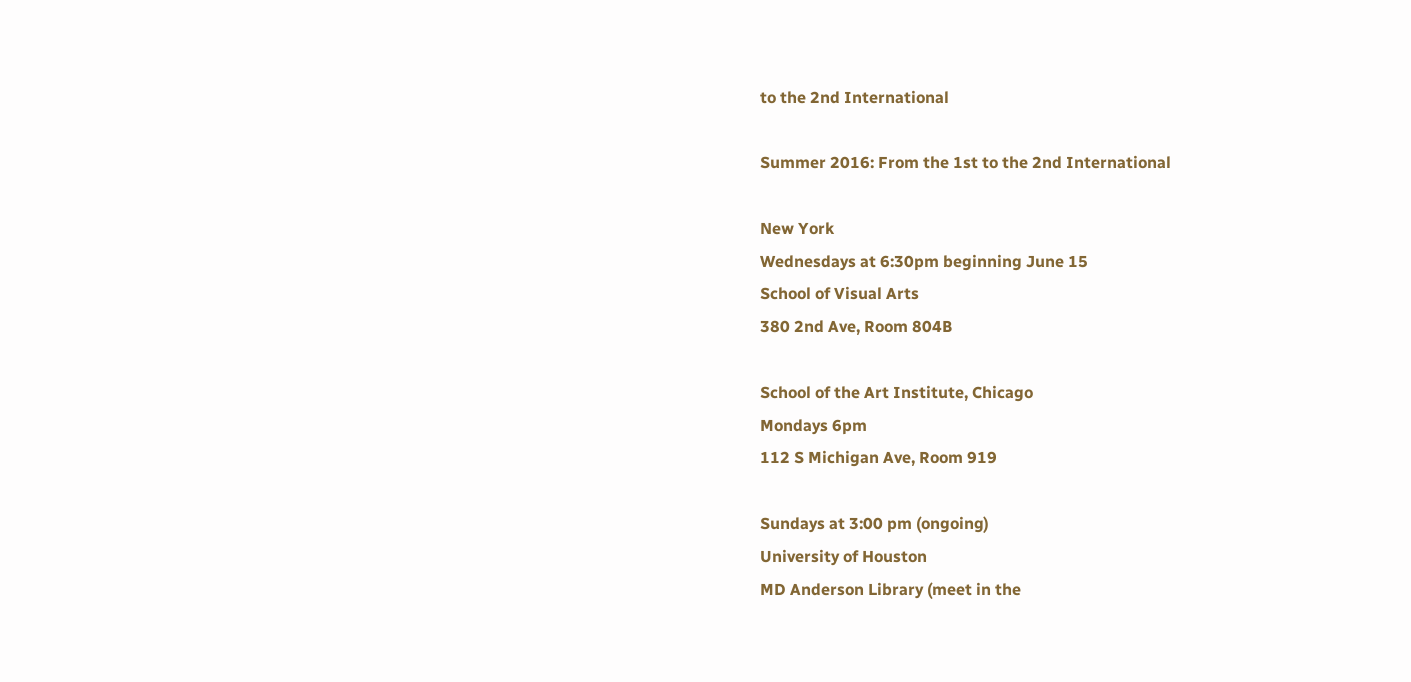to the 2nd International

Summer 2016: From the 1st to the 2nd International

New York
Wednesdays at 6:30pm beginning June 15
School of Visual Arts
380 2nd Ave, Room 804B

School of the Art Institute, Chicago
Mondays 6pm
112 S Michigan Ave, Room 919

Sundays at 3:00 pm (ongoing)
University of Houston
MD Anderson Library (meet in the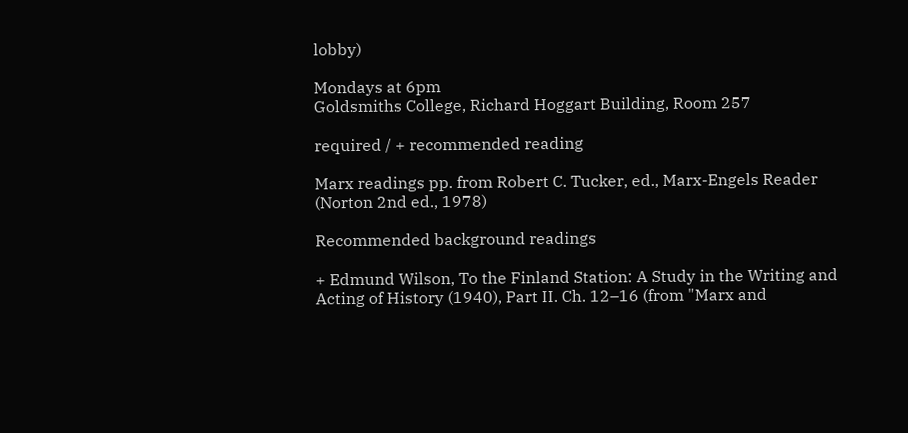lobby)

Mondays at 6pm
Goldsmiths College, Richard Hoggart Building, Room 257

required / + recommended reading

Marx readings pp. from Robert C. Tucker, ed., Marx-Engels Reader (Norton 2nd ed., 1978)

Recommended background readings

+ Edmund Wilson, To the Finland Station: A Study in the Writing and Acting of History (1940), Part II. Ch. 12–16 (from "Marx and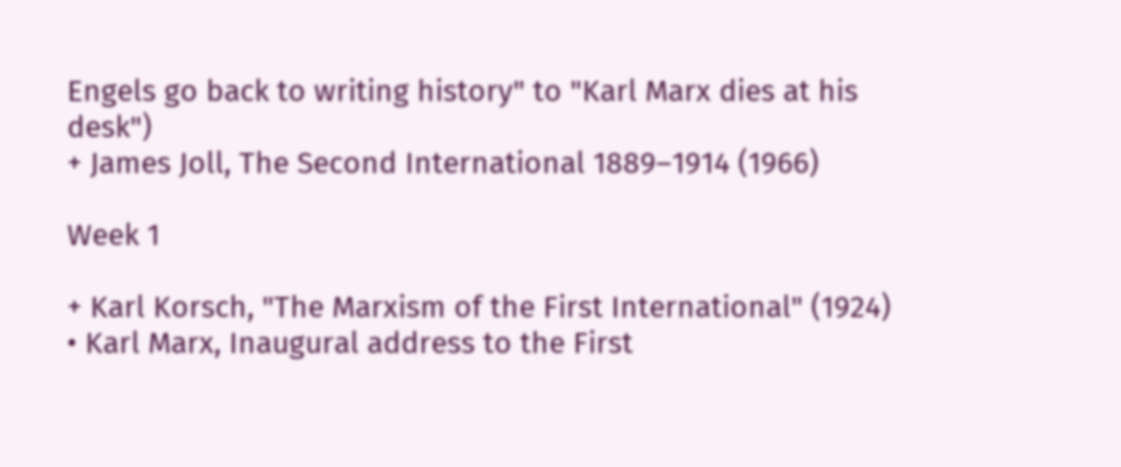Engels go back to writing history" to "Karl Marx dies at his desk")
+ James Joll, The Second International 1889–1914 (1966)

Week 1

+ Karl Korsch, "The Marxism of the First International" (1924)
• Karl Marx, Inaugural address to the First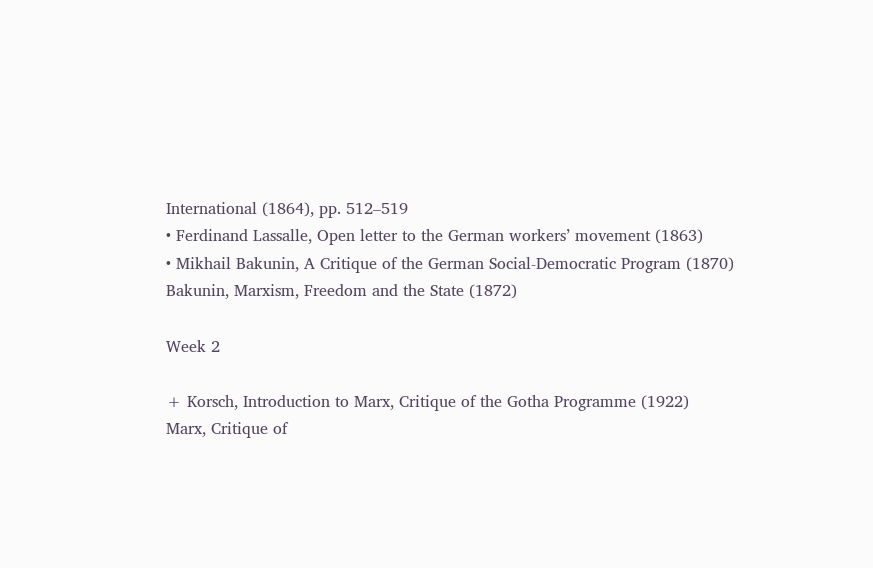International (1864), pp. 512–519
• Ferdinand Lassalle, Open letter to the German workers’ movement (1863)
• Mikhail Bakunin, A Critique of the German Social-Democratic Program (1870)
Bakunin, Marxism, Freedom and the State (1872)

Week 2

+ Korsch, Introduction to Marx, Critique of the Gotha Programme (1922)
Marx, Critique of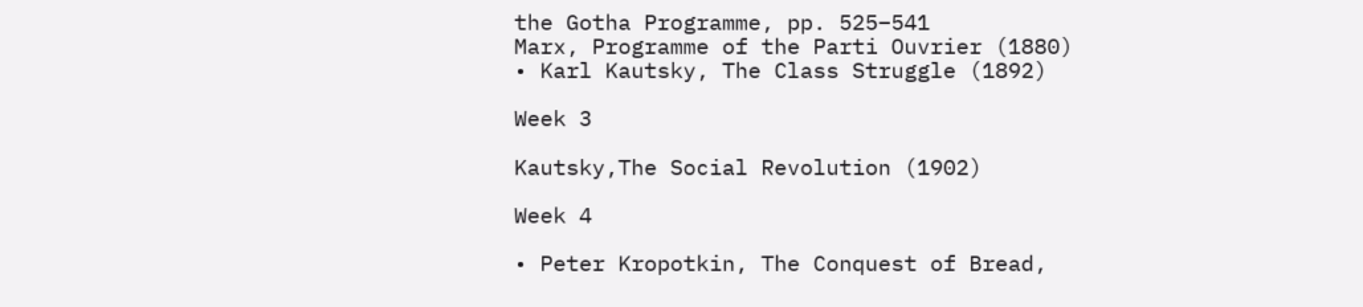the Gotha Programme, pp. 525–541
Marx, Programme of the Parti Ouvrier (1880)
• Karl Kautsky, The Class Struggle (1892)

Week 3

Kautsky,The Social Revolution (1902)

Week 4

• Peter Kropotkin, The Conquest of Bread,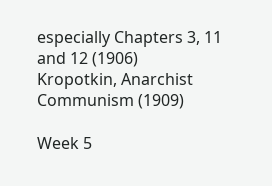especially Chapters 3, 11 and 12 (1906)
Kropotkin, Anarchist Communism (1909)

Week 5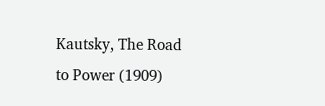Kautsky, The Road to Power (1909)